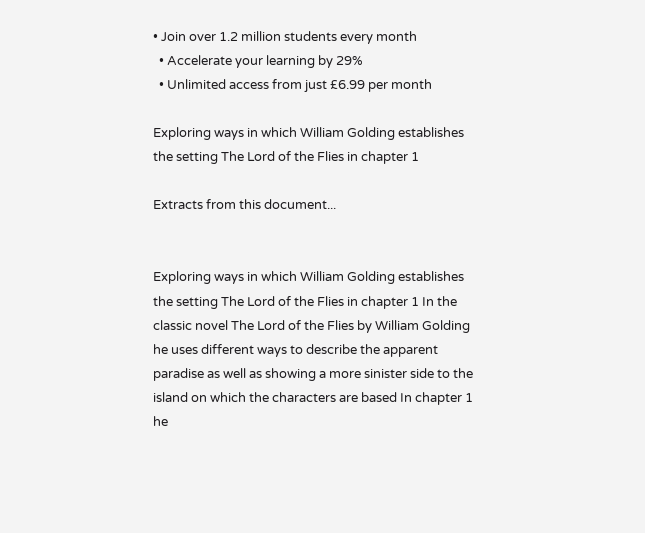• Join over 1.2 million students every month
  • Accelerate your learning by 29%
  • Unlimited access from just £6.99 per month

Exploring ways in which William Golding establishes the setting The Lord of the Flies in chapter 1

Extracts from this document...


Exploring ways in which William Golding establishes the setting The Lord of the Flies in chapter 1 In the classic novel The Lord of the Flies by William Golding he uses different ways to describe the apparent paradise as well as showing a more sinister side to the island on which the characters are based In chapter 1 he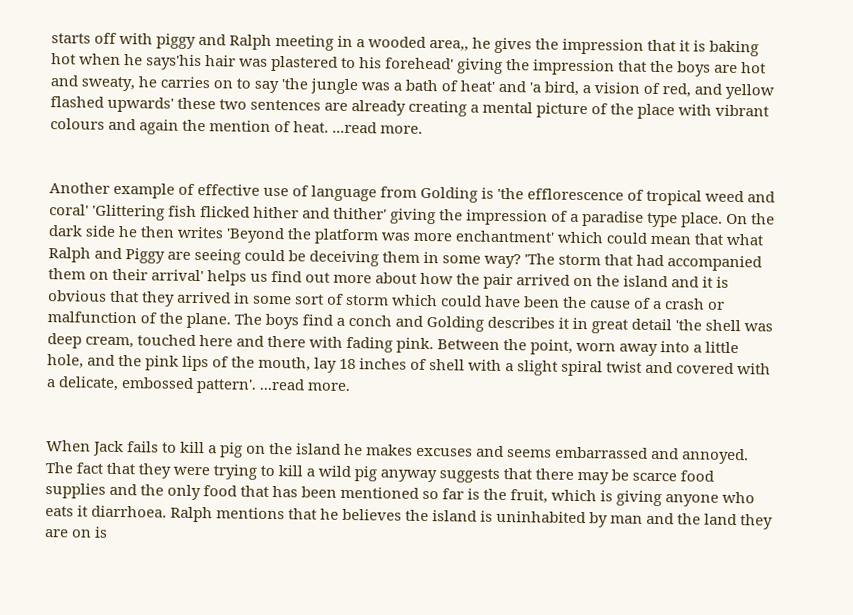starts off with piggy and Ralph meeting in a wooded area,, he gives the impression that it is baking hot when he says'his hair was plastered to his forehead' giving the impression that the boys are hot and sweaty, he carries on to say 'the jungle was a bath of heat' and 'a bird, a vision of red, and yellow flashed upwards' these two sentences are already creating a mental picture of the place with vibrant colours and again the mention of heat. ...read more.


Another example of effective use of language from Golding is 'the efflorescence of tropical weed and coral' 'Glittering fish flicked hither and thither' giving the impression of a paradise type place. On the dark side he then writes 'Beyond the platform was more enchantment' which could mean that what Ralph and Piggy are seeing could be deceiving them in some way? 'The storm that had accompanied them on their arrival' helps us find out more about how the pair arrived on the island and it is obvious that they arrived in some sort of storm which could have been the cause of a crash or malfunction of the plane. The boys find a conch and Golding describes it in great detail 'the shell was deep cream, touched here and there with fading pink. Between the point, worn away into a little hole, and the pink lips of the mouth, lay 18 inches of shell with a slight spiral twist and covered with a delicate, embossed pattern'. ...read more.


When Jack fails to kill a pig on the island he makes excuses and seems embarrassed and annoyed. The fact that they were trying to kill a wild pig anyway suggests that there may be scarce food supplies and the only food that has been mentioned so far is the fruit, which is giving anyone who eats it diarrhoea. Ralph mentions that he believes the island is uninhabited by man and the land they are on is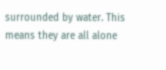surrounded by water. This means they are all alone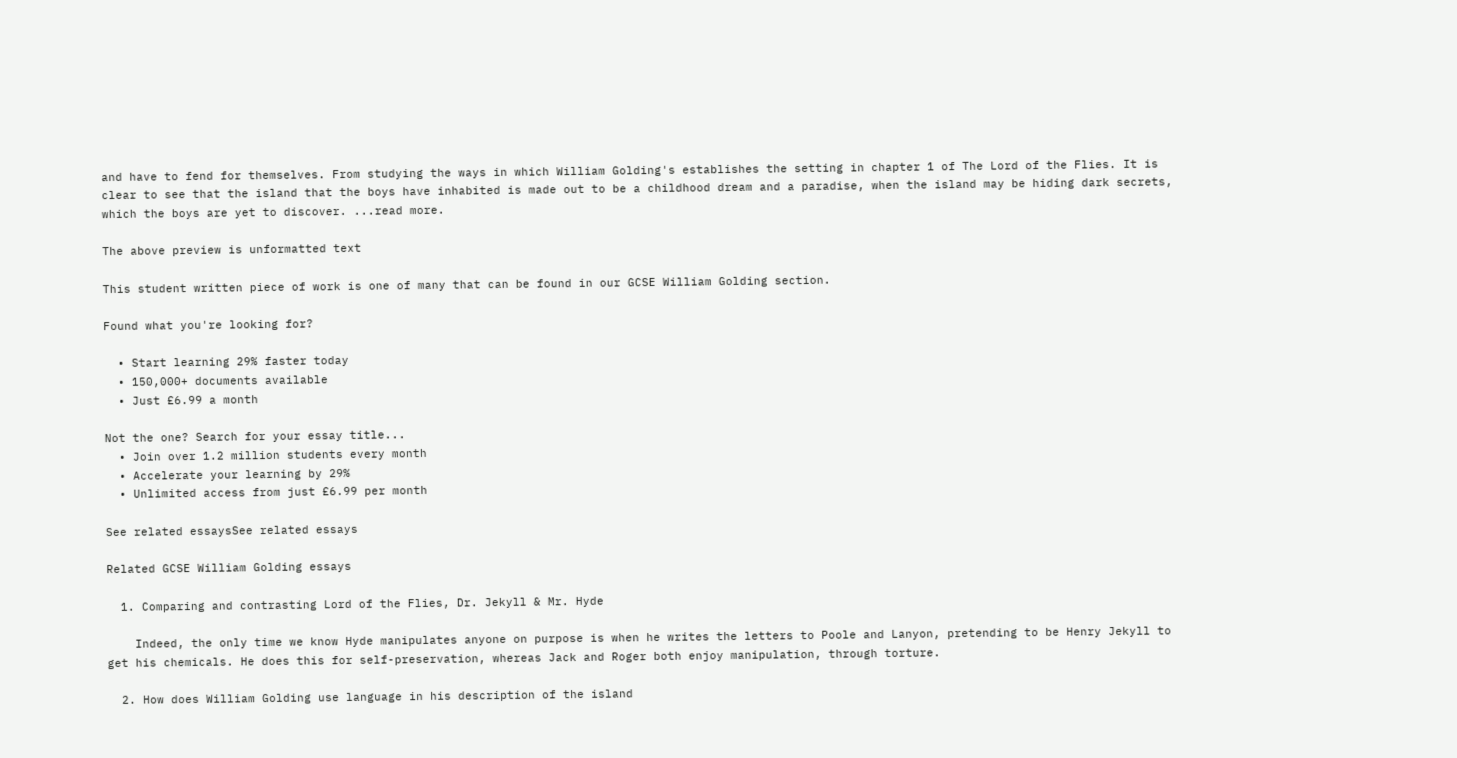and have to fend for themselves. From studying the ways in which William Golding's establishes the setting in chapter 1 of The Lord of the Flies. It is clear to see that the island that the boys have inhabited is made out to be a childhood dream and a paradise, when the island may be hiding dark secrets, which the boys are yet to discover. ...read more.

The above preview is unformatted text

This student written piece of work is one of many that can be found in our GCSE William Golding section.

Found what you're looking for?

  • Start learning 29% faster today
  • 150,000+ documents available
  • Just £6.99 a month

Not the one? Search for your essay title...
  • Join over 1.2 million students every month
  • Accelerate your learning by 29%
  • Unlimited access from just £6.99 per month

See related essaysSee related essays

Related GCSE William Golding essays

  1. Comparing and contrasting Lord of the Flies, Dr. Jekyll & Mr. Hyde

    Indeed, the only time we know Hyde manipulates anyone on purpose is when he writes the letters to Poole and Lanyon, pretending to be Henry Jekyll to get his chemicals. He does this for self-preservation, whereas Jack and Roger both enjoy manipulation, through torture.

  2. How does William Golding use language in his description of the island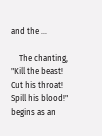and the ...

    The chanting, "Kill the beast! Cut his throat! Spill his blood!" begins as an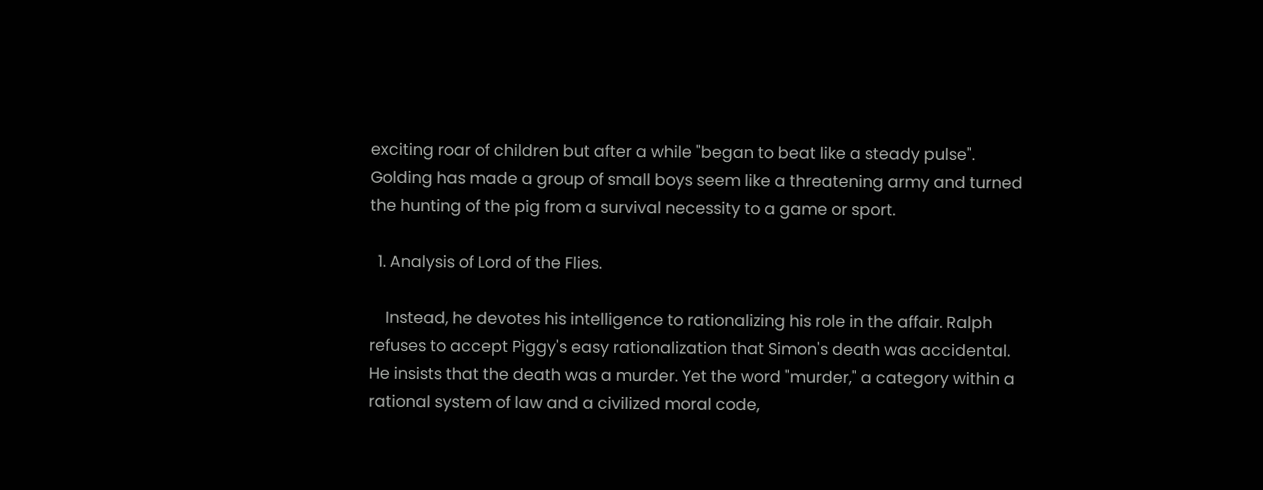exciting roar of children but after a while "began to beat like a steady pulse". Golding has made a group of small boys seem like a threatening army and turned the hunting of the pig from a survival necessity to a game or sport.

  1. Analysis of Lord of the Flies.

    Instead, he devotes his intelligence to rationalizing his role in the affair. Ralph refuses to accept Piggy's easy rationalization that Simon's death was accidental. He insists that the death was a murder. Yet the word "murder," a category within a rational system of law and a civilized moral code,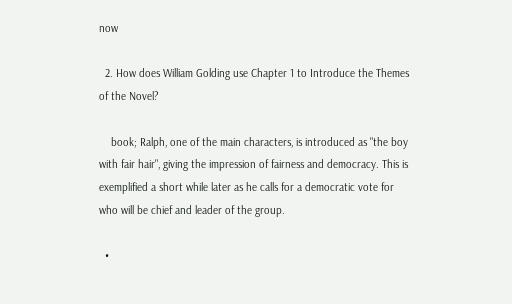now

  2. How does William Golding use Chapter 1 to Introduce the Themes of the Novel?

    book; Ralph, one of the main characters, is introduced as "the boy with fair hair", giving the impression of fairness and democracy. This is exemplified a short while later as he calls for a democratic vote for who will be chief and leader of the group.

  •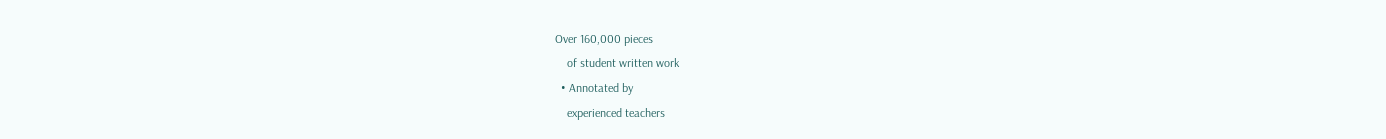Over 160,000 pieces
    of student written work
  • Annotated by
    experienced teachers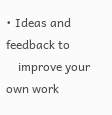• Ideas and feedback to
    improve your own work